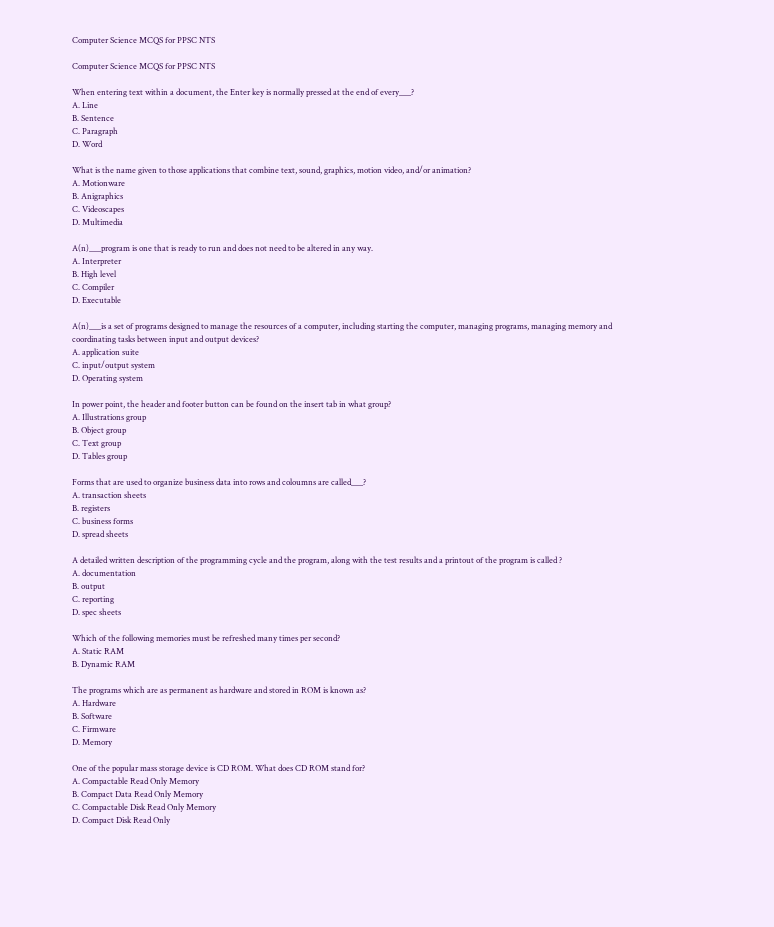Computer Science MCQS for PPSC NTS

Computer Science MCQS for PPSC NTS

When entering text within a document, the Enter key is normally pressed at the end of every___?
A. Line
B. Sentence
C. Paragraph
D. Word

What is the name given to those applications that combine text, sound, graphics, motion video, and/or animation?
A. Motionware
B. Anigraphics
C. Videoscapes
D. Multimedia

A(n)___program is one that is ready to run and does not need to be altered in any way.
A. Interpreter
B. High level
C. Compiler
D. Executable

A(n)___is a set of programs designed to manage the resources of a computer, including starting the computer, managing programs, managing memory and coordinating tasks between input and output devices?
A. application suite
C. input/output system
D. Operating system

In power point, the header and footer button can be found on the insert tab in what group?
A. Illustrations group
B. Object group
C. Text group
D. Tables group

Forms that are used to organize business data into rows and coloumns are called___?
A. transaction sheets
B. registers
C. business forms
D. spread sheets

A detailed written description of the programming cycle and the program, along with the test results and a printout of the program is called ?
A. documentation
B. output
C. reporting
D. spec sheets

Which of the following memories must be refreshed many times per second?
A. Static RAM
B. Dynamic RAM

The programs which are as permanent as hardware and stored in ROM is known as?
A. Hardware
B. Software
C. Firmware
D. Memory

One of the popular mass storage device is CD ROM. What does CD ROM stand for?
A. Compactable Read Only Memory
B. Compact Data Read Only Memory
C. Compactable Disk Read Only Memory
D. Compact Disk Read Only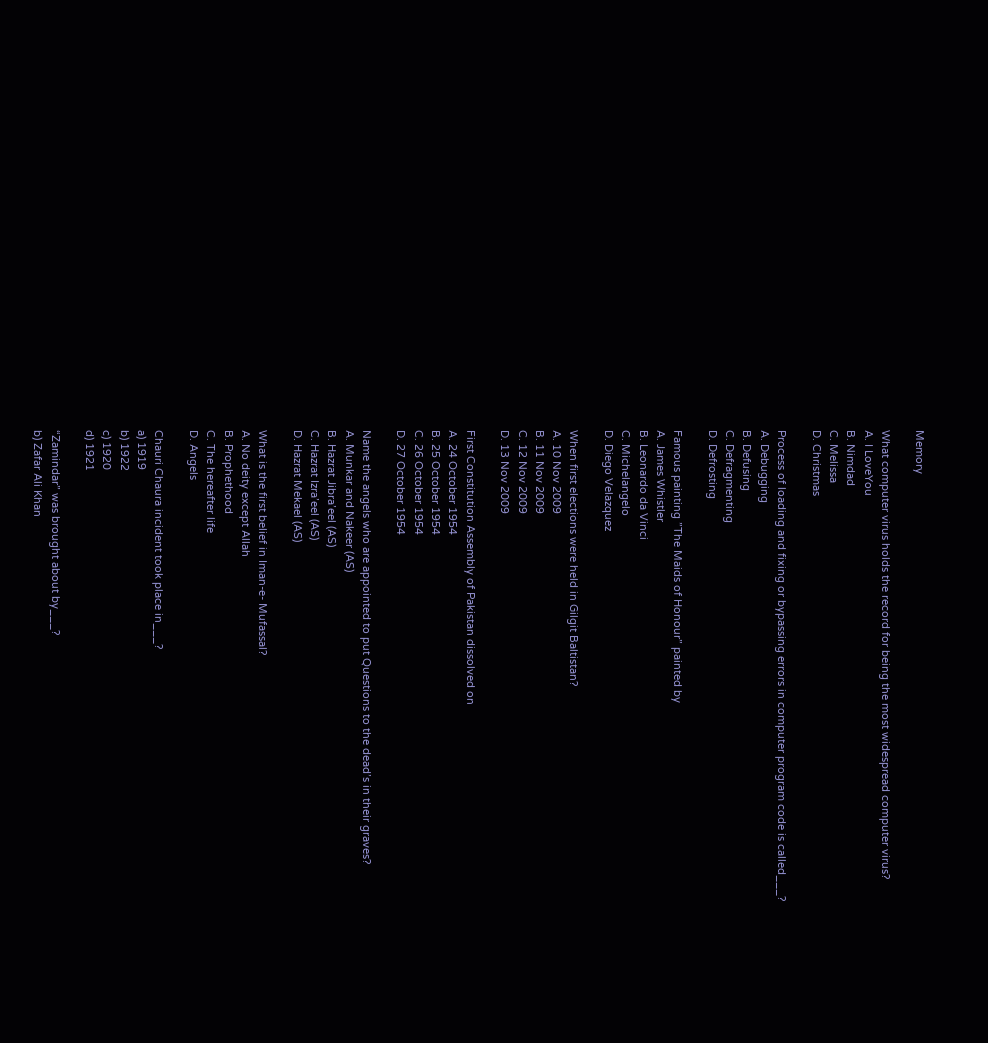Memory

What computer virus holds the record for being the most widespread computer virus?
A. I LoveYou
B. Nimdad
C. Melissa
D. Christmas

Process of loading and fixing or bypassing errors in computer program code is called___?
A. Debugging
B. Defusing
C. Defragmenting
D. Defrosting

Famous painting ”The Maids of Honour” painted by
A. James Whistler
B. Leonardo da Vinci
C. Michelangelo
D. Diego Velazquez

When first elections were held in Gilgit Baltistan?
A. 10 Nov 2009
B. 11 Nov 2009
C. 12 Nov 2009
D. 13 Nov 2009

First Constitution Assembly of Pakistan dissolved on
A. 24 October 1954
B. 25 October 1954
C. 26 October 1954
D. 27 October 1954

Name the angels who are appointed to put Questions to the dead’s in their graves?
A. Munkar and Nakeer (AS)
B. Hazrat Jibra’eel (AS)
C. Hazrat Izra’eel (AS)
D. Hazrat Mekael (AS)

What is the first belief in Iman-e- Mufassal?
A. No deity except Allah
B. Prophethood
C. The hereafter life
D. Angels

Chauri Chaura incident took place in___?
a) 1919
b) 1922
c) 1920
d) 1921

“Zamindar” was brought about by___?
b) Zafar Ali Khan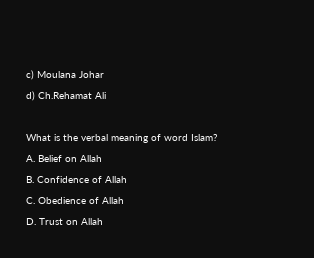c) Moulana Johar
d) Ch.Rehamat Ali

What is the verbal meaning of word Islam?
A. Belief on Allah
B. Confidence of Allah
C. Obedience of Allah
D. Trust on Allah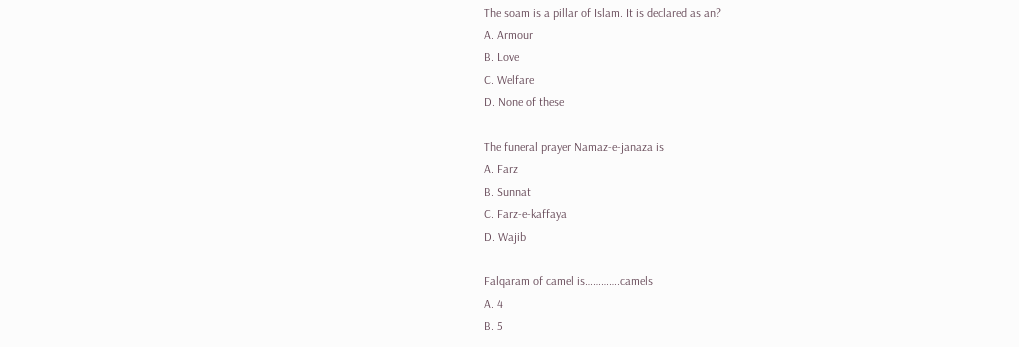The soam is a pillar of Islam. It is declared as an?
A. Armour
B. Love
C. Welfare
D. None of these

The funeral prayer Namaz-e-janaza is
A. Farz
B. Sunnat
C. Farz-e-kaffaya
D. Wajib

Falqaram of camel is………….camels
A. 4
B. 5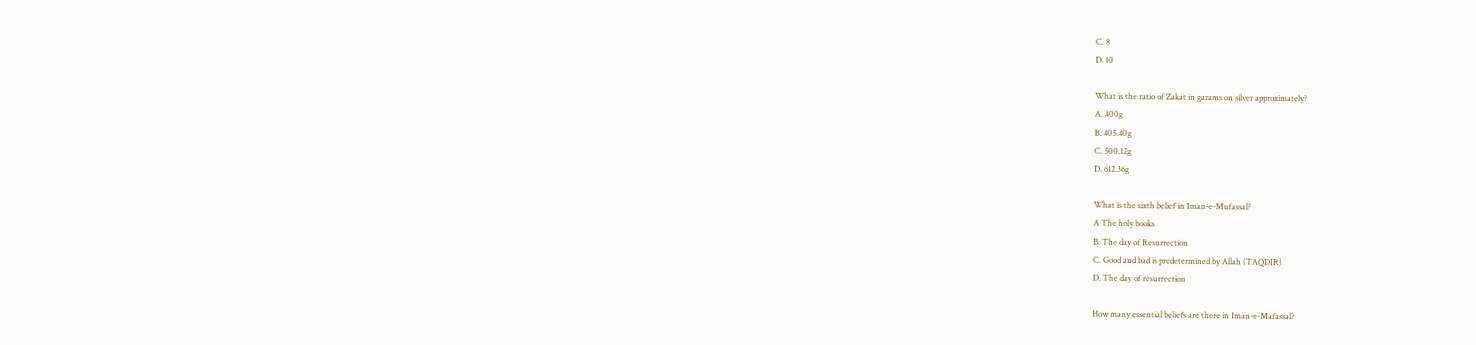C. 8
D. 10

What is the ratio of Zakat in garams on silver approximately?
A. 400g
B. 405.40g
C. 500.12g
D. 612.36g

What is the sixth belief in Iman-e-Mufassal?
A The holy books
B. The day of Resurrection
C. Good and bad is predetermined by Allah (TAQDIR)
D. The day of resurrection

How many essential beliefs are there in Iman-e-Mafassal?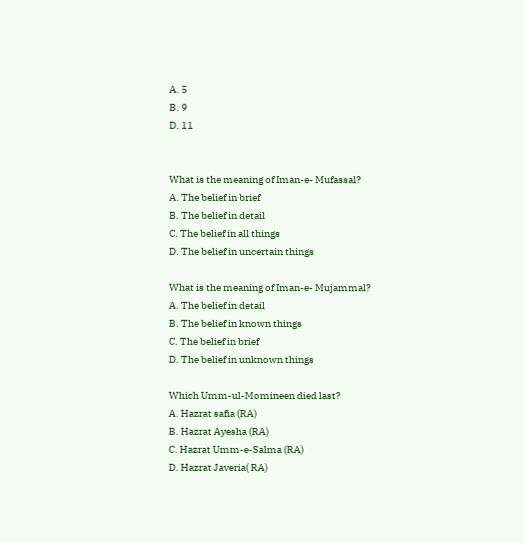A. 5
B. 9
D. 11


What is the meaning of Iman-e- Mufassal?
A. The belief in brief
B. The belief in detail
C. The belief in all things
D. The belief in uncertain things

What is the meaning of Iman-e- Mujammal?
A. The belief in detail
B. The belief in known things
C. The belief in brief
D. The belief in unknown things

Which Umm-ul-Momineen died last?
A. Hazrat safia (RA)
B. Hazrat Ayesha (RA)
C. Hazrat Umm-e-Salma (RA)
D. Hazrat Javeria( RA)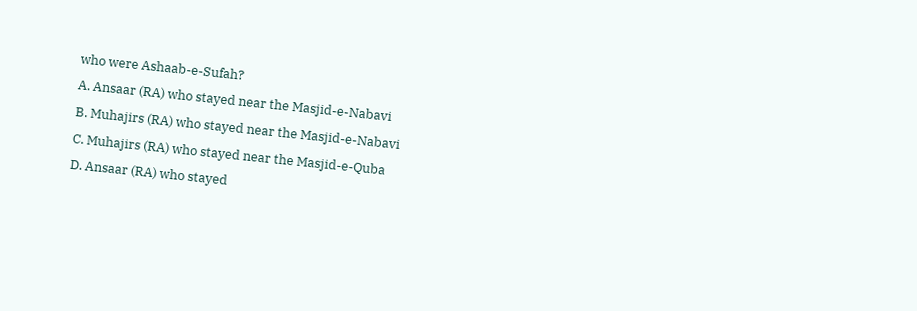who were Ashaab-e-Sufah?
A. Ansaar (RA) who stayed near the Masjid-e-Nabavi
B. Muhajirs (RA) who stayed near the Masjid-e-Nabavi
C. Muhajirs (RA) who stayed near the Masjid-e-Quba
D. Ansaar (RA) who stayed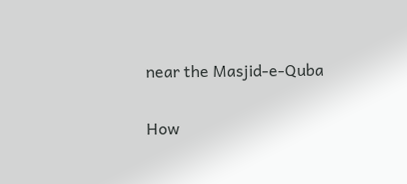near the Masjid-e-Quba

How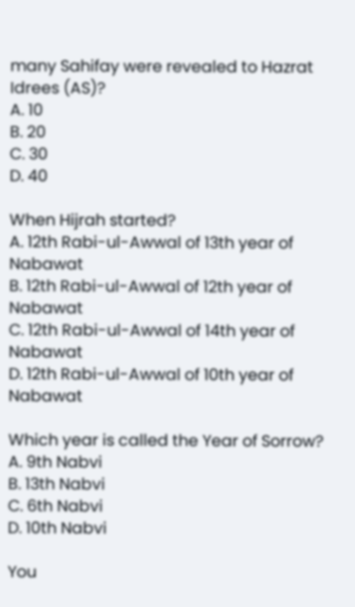many Sahifay were revealed to Hazrat Idrees (AS)?
A. 10
B. 20
C. 30
D. 40

When Hijrah started?
A. 12th Rabi-ul-Awwal of 13th year of Nabawat
B. 12th Rabi-ul-Awwal of 12th year of Nabawat
C. 12th Rabi-ul-Awwal of 14th year of Nabawat
D. 12th Rabi-ul-Awwal of 10th year of Nabawat

Which year is called the Year of Sorrow?
A. 9th Nabvi
B. 13th Nabvi
C. 6th Nabvi
D. 10th Nabvi

You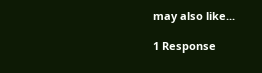may also like...

1 Response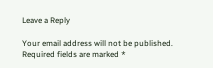Leave a Reply

Your email address will not be published. Required fields are marked *